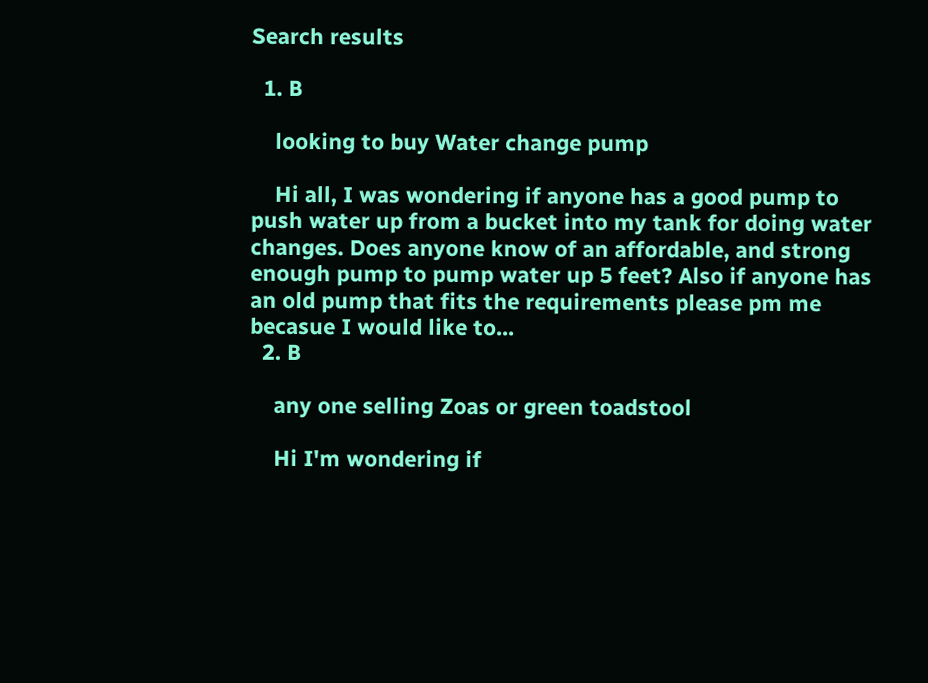Search results

  1. B

    looking to buy Water change pump

    Hi all, I was wondering if anyone has a good pump to push water up from a bucket into my tank for doing water changes. Does anyone know of an affordable, and strong enough pump to pump water up 5 feet? Also if anyone has an old pump that fits the requirements please pm me becasue I would like to...
  2. B

    any one selling Zoas or green toadstool

    Hi I'm wondering if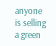anyone is selling a green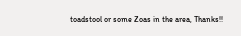toadstool or some Zoas in the area, Thanks!!